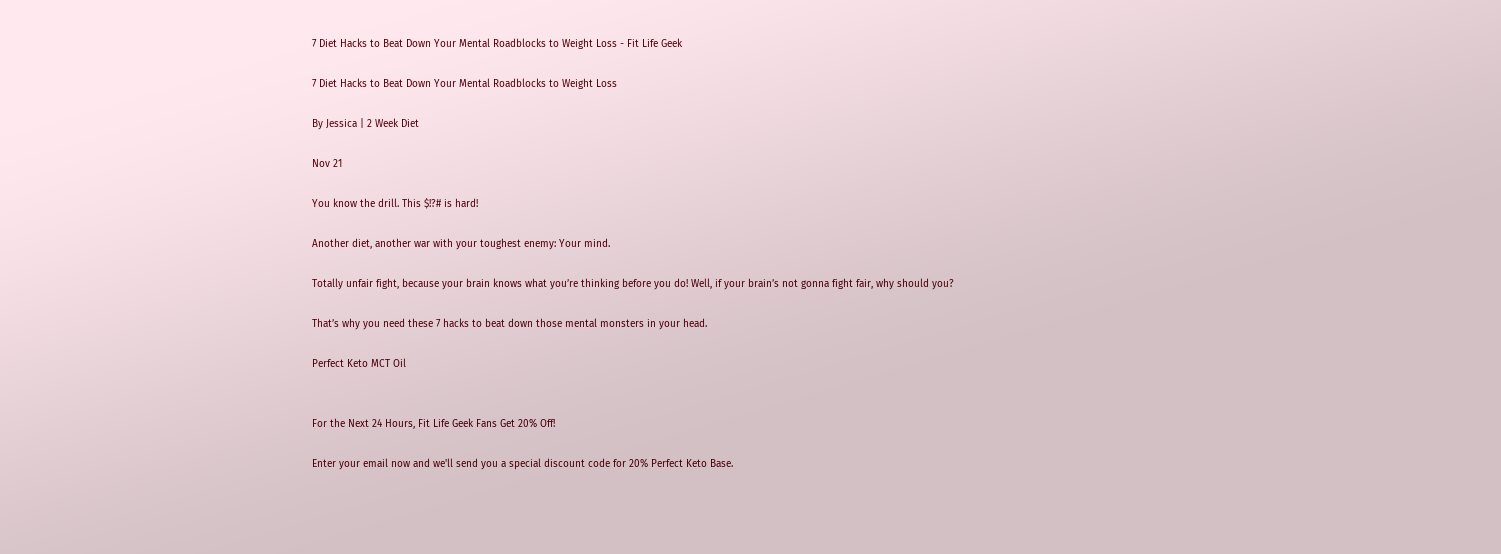7 Diet Hacks to Beat Down Your Mental Roadblocks to Weight Loss - Fit Life Geek

7 Diet Hacks to Beat Down Your Mental Roadblocks to Weight Loss

By Jessica | 2 Week Diet

Nov 21

You know the drill. This $!?# is hard!

Another diet, another war with your toughest enemy: Your mind.

Totally unfair fight, because your brain knows what you’re thinking before you do! Well, if your brain’s not gonna fight fair, why should you?

That’s why you need these 7 hacks to beat down those mental monsters in your head.

Perfect Keto MCT Oil


For the Next 24 Hours, Fit Life Geek Fans Get 20% Off!

Enter your email now and we'll send you a special discount code for 20% Perfect Keto Base.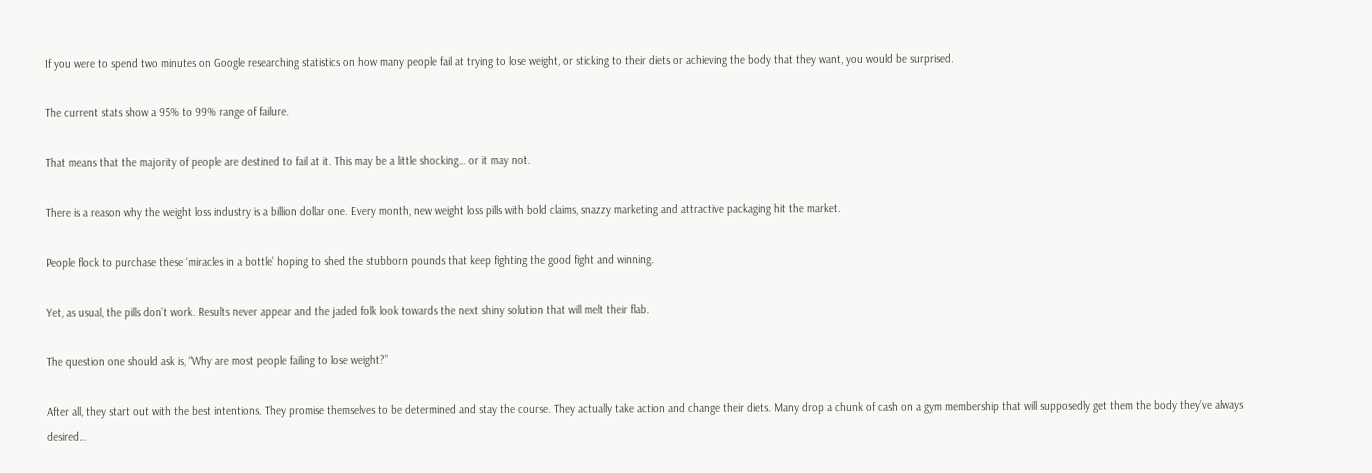If you were to spend two minutes on Google researching statistics on how many people fail at trying to lose weight, or sticking to their diets or achieving the body that they want, you would be surprised.

The current stats show a 95% to 99% range of failure.

That means that the majority of people are destined to fail at it. This may be a little shocking… or it may not.

There is a reason why the weight loss industry is a billion dollar one. Every month, new weight loss pills with bold claims, snazzy marketing and attractive packaging hit the market.

People flock to purchase these ‘miracles in a bottle’ hoping to shed the stubborn pounds that keep fighting the good fight and winning.

Yet, as usual, the pills don’t work. Results never appear and the jaded folk look towards the next shiny solution that will melt their flab.

The question one should ask is, “Why are most people failing to lose weight?”

After all, they start out with the best intentions. They promise themselves to be determined and stay the course. They actually take action and change their diets. Many drop a chunk of cash on a gym membership that will supposedly get them the body they’ve always desired…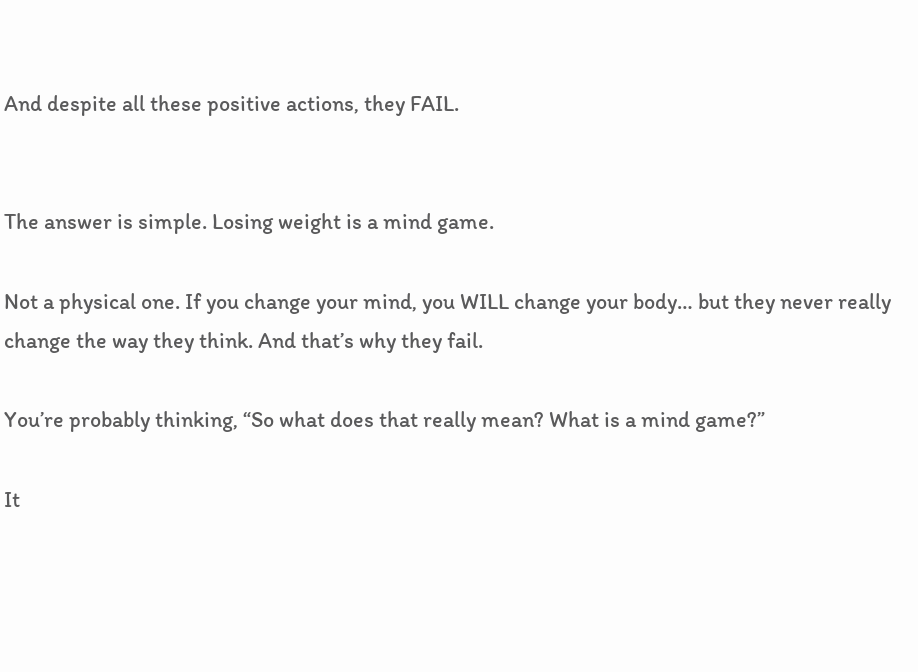And despite all these positive actions, they FAIL.


The answer is simple. Losing weight is a mind game.

Not a physical one. If you change your mind, you WILL change your body… but they never really change the way they think. And that’s why they fail.

You’re probably thinking, “So what does that really mean? What is a mind game?”

It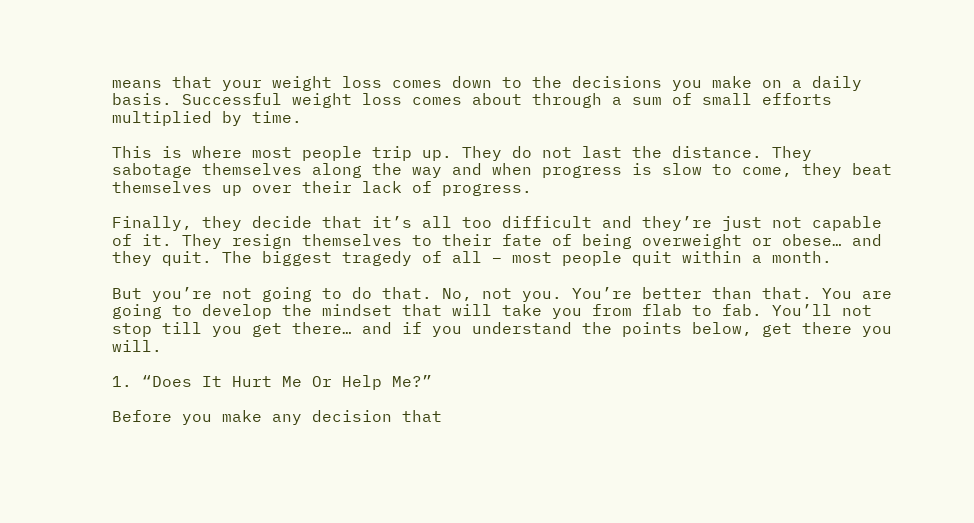means that your weight loss comes down to the decisions you make on a daily basis. Successful weight loss comes about through a sum of small efforts multiplied by time.

This is where most people trip up. They do not last the distance. They sabotage themselves along the way and when progress is slow to come, they beat themselves up over their lack of progress.

Finally, they decide that it’s all too difficult and they’re just not capable of it. They resign themselves to their fate of being overweight or obese… and they quit. The biggest tragedy of all – most people quit within a month.

But you’re not going to do that. No, not you. You’re better than that. You are going to develop the mindset that will take you from flab to fab. You’ll not stop till you get there… and if you understand the points below, get there you will.

1. “Does It Hurt Me Or Help Me?”

Before you make any decision that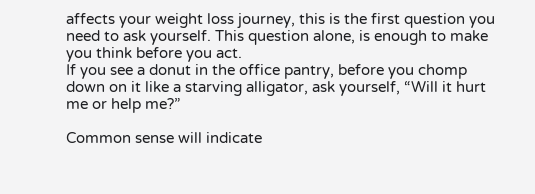affects your weight loss journey, this is the first question you need to ask yourself. This question alone, is enough to make you think before you act.
If you see a donut in the office pantry, before you chomp down on it like a starving alligator, ask yourself, “Will it hurt me or help me?”

Common sense will indicate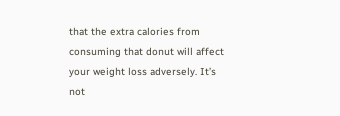that the extra calories from consuming that donut will affect your weight loss adversely. It’s not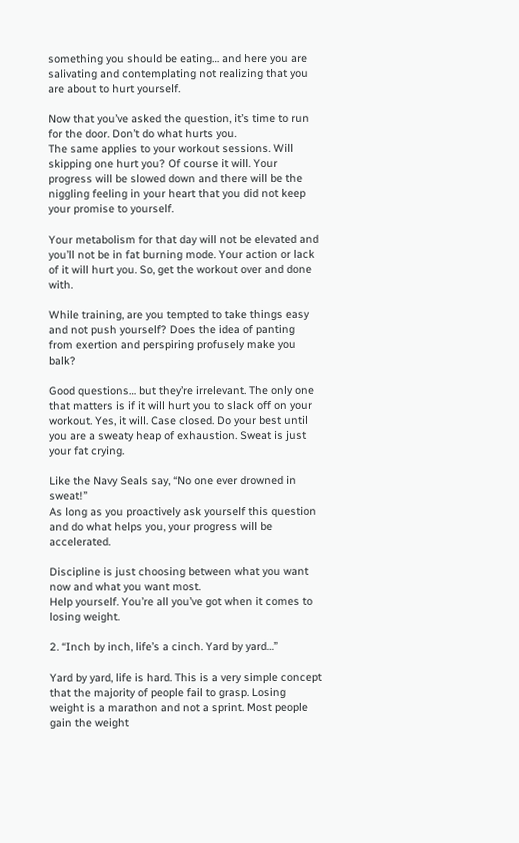something you should be eating… and here you are salivating and contemplating not realizing that you are about to hurt yourself.

Now that you’ve asked the question, it’s time to run for the door. Don’t do what hurts you.
The same applies to your workout sessions. Will skipping one hurt you? Of course it will. Your progress will be slowed down and there will be the niggling feeling in your heart that you did not keep your promise to yourself.

Your metabolism for that day will not be elevated and you’ll not be in fat burning mode. Your action or lack of it will hurt you. So, get the workout over and done with.

While training, are you tempted to take things easy and not push yourself? Does the idea of panting from exertion and perspiring profusely make you balk?

Good questions… but they’re irrelevant. The only one that matters is if it will hurt you to slack off on your workout. Yes, it will. Case closed. Do your best until you are a sweaty heap of exhaustion. Sweat is just your fat crying.

Like the Navy Seals say, “No one ever drowned in sweat!”
As long as you proactively ask yourself this question and do what helps you, your progress will be accelerated.

Discipline is just choosing between what you want now and what you want most.
Help yourself. You’re all you’ve got when it comes to losing weight.

2. “Inch by inch, life’s a cinch. Yard by yard…”

Yard by yard, life is hard. This is a very simple concept that the majority of people fail to grasp. Losing weight is a marathon and not a sprint. Most people gain the weight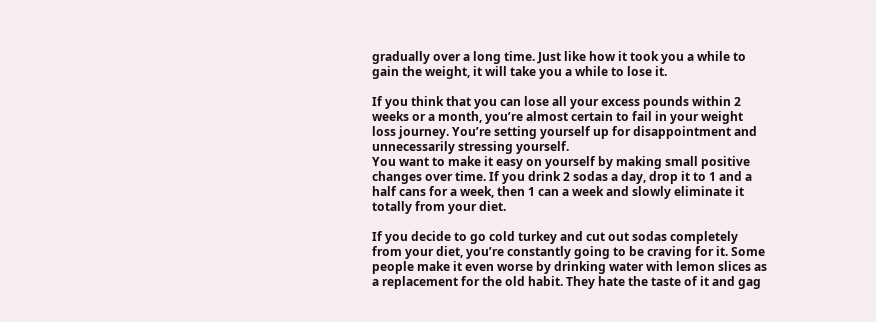gradually over a long time. Just like how it took you a while to gain the weight, it will take you a while to lose it.

If you think that you can lose all your excess pounds within 2 weeks or a month, you’re almost certain to fail in your weight loss journey. You’re setting yourself up for disappointment and unnecessarily stressing yourself.
You want to make it easy on yourself by making small positive changes over time. If you drink 2 sodas a day, drop it to 1 and a half cans for a week, then 1 can a week and slowly eliminate it totally from your diet.

If you decide to go cold turkey and cut out sodas completely from your diet, you’re constantly going to be craving for it. Some people make it even worse by drinking water with lemon slices as a replacement for the old habit. They hate the taste of it and gag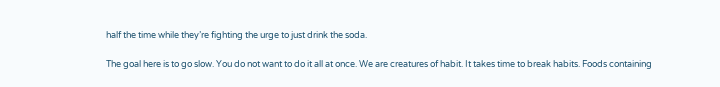half the time while they’re fighting the urge to just drink the soda.

The goal here is to go slow. You do not want to do it all at once. We are creatures of habit. It takes time to break habits. Foods containing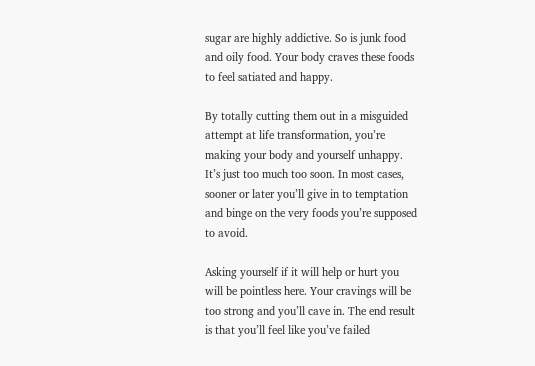sugar are highly addictive. So is junk food and oily food. Your body craves these foods to feel satiated and happy.

By totally cutting them out in a misguided attempt at life transformation, you’re making your body and yourself unhappy. It’s just too much too soon. In most cases, sooner or later you’ll give in to temptation and binge on the very foods you’re supposed to avoid.

Asking yourself if it will help or hurt you will be pointless here. Your cravings will be too strong and you’ll cave in. The end result is that you’ll feel like you’ve failed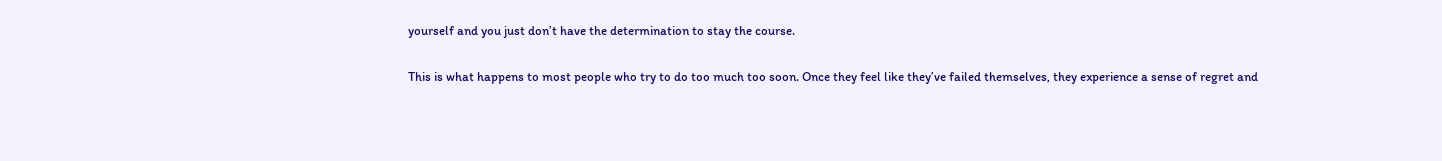yourself and you just don’t have the determination to stay the course.

This is what happens to most people who try to do too much too soon. Once they feel like they’ve failed themselves, they experience a sense of regret and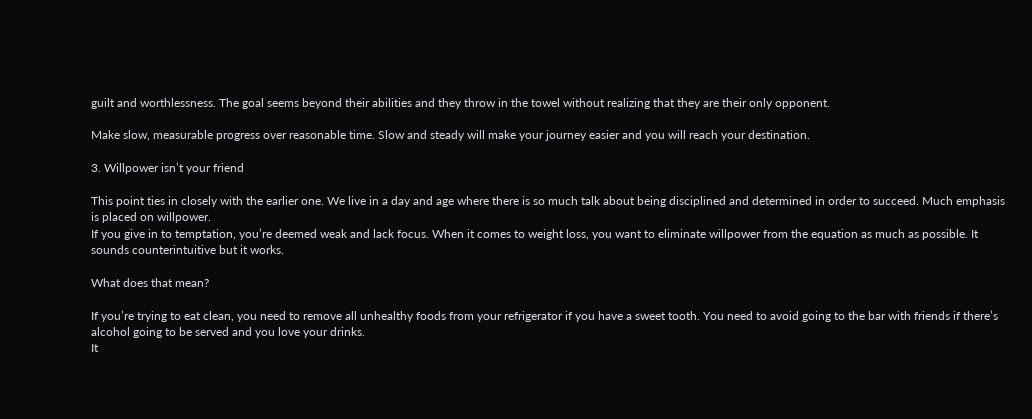guilt and worthlessness. The goal seems beyond their abilities and they throw in the towel without realizing that they are their only opponent.

Make slow, measurable progress over reasonable time. Slow and steady will make your journey easier and you will reach your destination.

3. Willpower isn’t your friend

This point ties in closely with the earlier one. We live in a day and age where there is so much talk about being disciplined and determined in order to succeed. Much emphasis is placed on willpower.
If you give in to temptation, you’re deemed weak and lack focus. When it comes to weight loss, you want to eliminate willpower from the equation as much as possible. It sounds counterintuitive but it works.

What does that mean?

If you’re trying to eat clean, you need to remove all unhealthy foods from your refrigerator if you have a sweet tooth. You need to avoid going to the bar with friends if there’s alcohol going to be served and you love your drinks.
It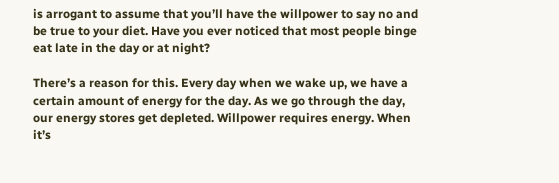is arrogant to assume that you’ll have the willpower to say no and be true to your diet. Have you ever noticed that most people binge eat late in the day or at night?

There’s a reason for this. Every day when we wake up, we have a certain amount of energy for the day. As we go through the day, our energy stores get depleted. Willpower requires energy. When it’s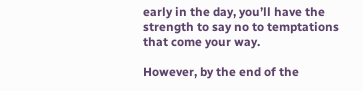early in the day, you’ll have the strength to say no to temptations that come your way.

However, by the end of the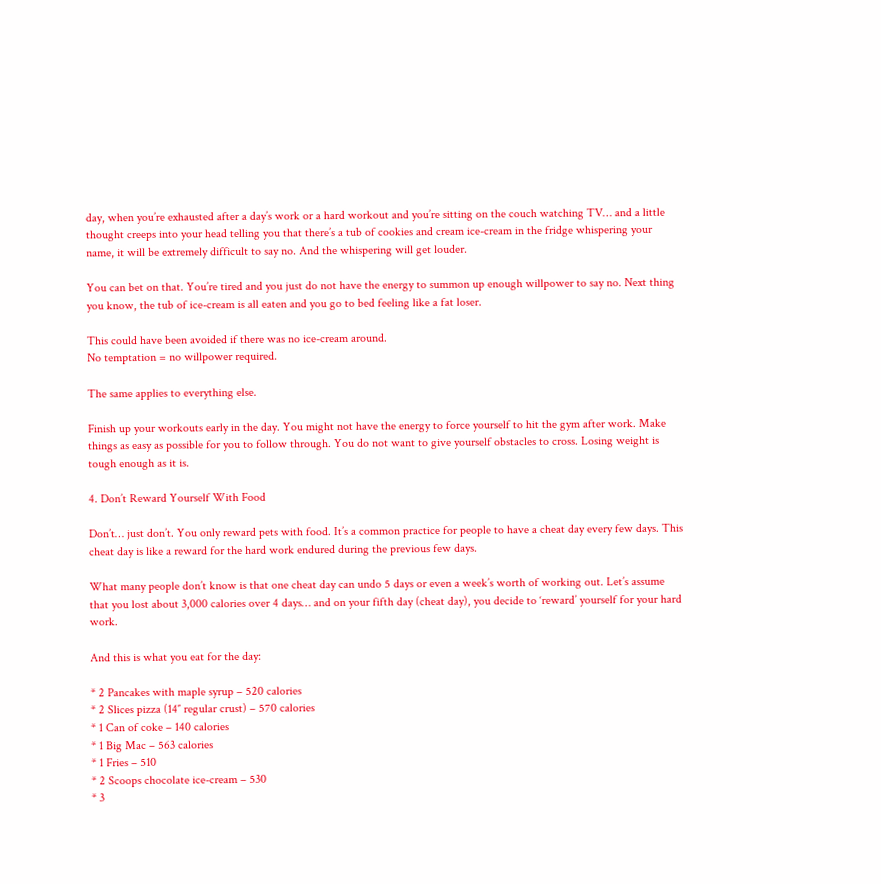day, when you’re exhausted after a day’s work or a hard workout and you’re sitting on the couch watching TV… and a little thought creeps into your head telling you that there’s a tub of cookies and cream ice-cream in the fridge whispering your name, it will be extremely difficult to say no. And the whispering will get louder.

You can bet on that. You’re tired and you just do not have the energy to summon up enough willpower to say no. Next thing you know, the tub of ice-cream is all eaten and you go to bed feeling like a fat loser.

This could have been avoided if there was no ice-cream around.
No temptation = no willpower required.

The same applies to everything else.

Finish up your workouts early in the day. You might not have the energy to force yourself to hit the gym after work. Make things as easy as possible for you to follow through. You do not want to give yourself obstacles to cross. Losing weight is tough enough as it is.

4. Don’t Reward Yourself With Food

Don’t… just don’t. You only reward pets with food. It’s a common practice for people to have a cheat day every few days. This cheat day is like a reward for the hard work endured during the previous few days.

What many people don’t know is that one cheat day can undo 5 days or even a week’s worth of working out. Let’s assume that you lost about 3,000 calories over 4 days… and on your fifth day (cheat day), you decide to ‘reward’ yourself for your hard work.

And this is what you eat for the day:

* 2 Pancakes with maple syrup – 520 calories
* 2 Slices pizza (14″ regular crust) – 570 calories
* 1 Can of coke – 140 calories
* 1 Big Mac – 563 calories
* 1 Fries – 510
* 2 Scoops chocolate ice-cream – 530
* 3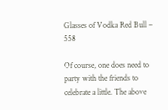Glasses of Vodka Red Bull – 558

Of course, one does need to party with the friends to celebrate a little. The above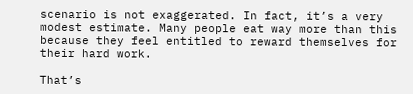scenario is not exaggerated. In fact, it’s a very modest estimate. Many people eat way more than this because they feel entitled to reward themselves for their hard work.

That’s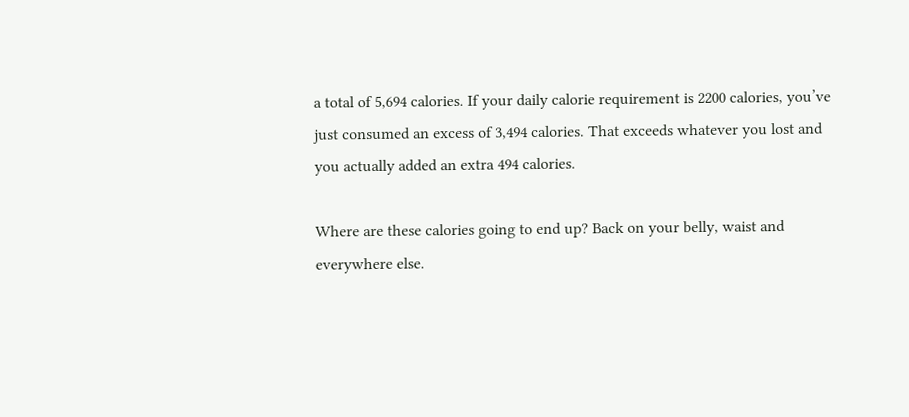a total of 5,694 calories. If your daily calorie requirement is 2200 calories, you’ve just consumed an excess of 3,494 calories. That exceeds whatever you lost and you actually added an extra 494 calories.

Where are these calories going to end up? Back on your belly, waist and everywhere else.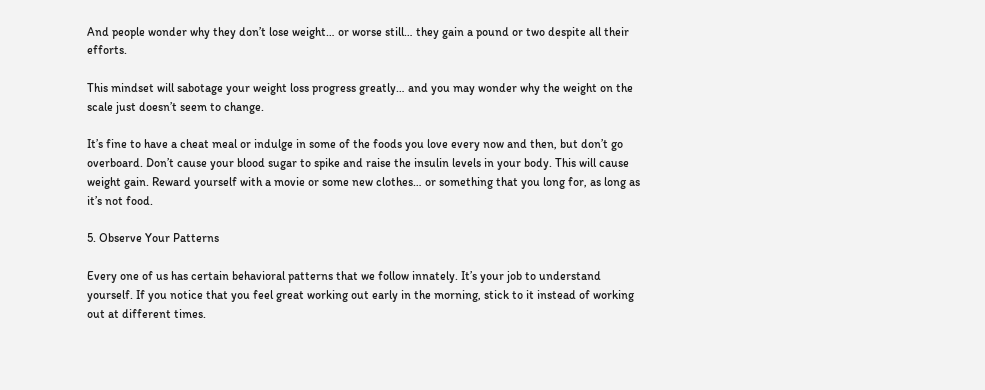And people wonder why they don’t lose weight… or worse still… they gain a pound or two despite all their efforts.

This mindset will sabotage your weight loss progress greatly… and you may wonder why the weight on the scale just doesn’t seem to change.

It’s fine to have a cheat meal or indulge in some of the foods you love every now and then, but don’t go overboard. Don’t cause your blood sugar to spike and raise the insulin levels in your body. This will cause weight gain. Reward yourself with a movie or some new clothes… or something that you long for, as long as it’s not food.

5. Observe Your Patterns

Every one of us has certain behavioral patterns that we follow innately. It’s your job to understand yourself. If you notice that you feel great working out early in the morning, stick to it instead of working out at different times.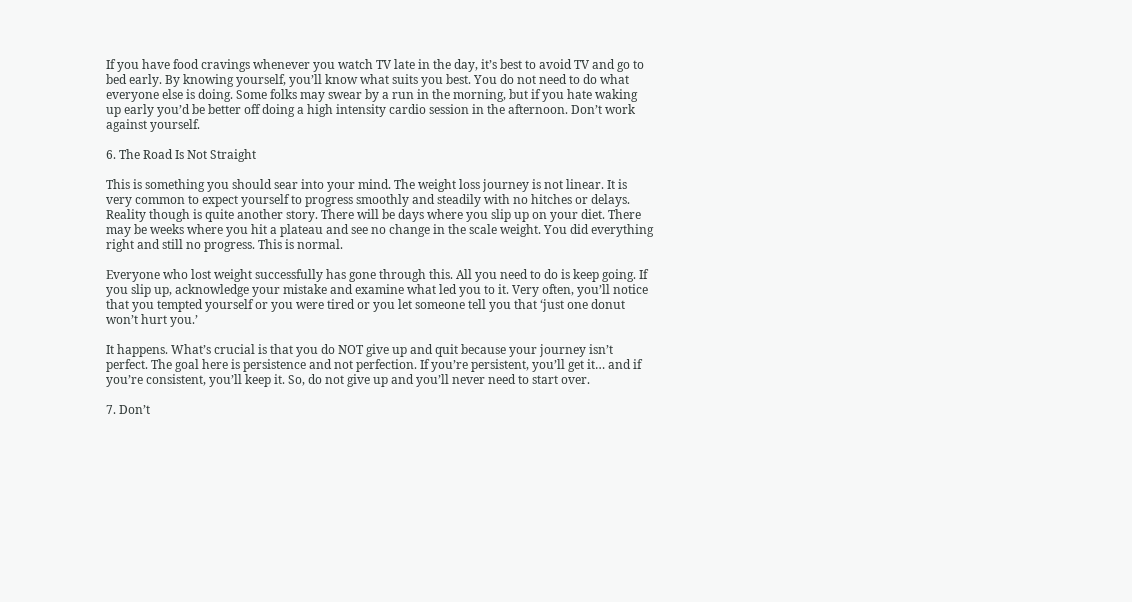If you have food cravings whenever you watch TV late in the day, it’s best to avoid TV and go to bed early. By knowing yourself, you’ll know what suits you best. You do not need to do what everyone else is doing. Some folks may swear by a run in the morning, but if you hate waking up early you’d be better off doing a high intensity cardio session in the afternoon. Don’t work against yourself.

6. The Road Is Not Straight

This is something you should sear into your mind. The weight loss journey is not linear. It is very common to expect yourself to progress smoothly and steadily with no hitches or delays. Reality though is quite another story. There will be days where you slip up on your diet. There may be weeks where you hit a plateau and see no change in the scale weight. You did everything right and still no progress. This is normal.

Everyone who lost weight successfully has gone through this. All you need to do is keep going. If you slip up, acknowledge your mistake and examine what led you to it. Very often, you’ll notice that you tempted yourself or you were tired or you let someone tell you that ‘just one donut won’t hurt you.’

It happens. What’s crucial is that you do NOT give up and quit because your journey isn’t perfect. The goal here is persistence and not perfection. If you’re persistent, you’ll get it… and if you’re consistent, you’ll keep it. So, do not give up and you’ll never need to start over.

7. Don’t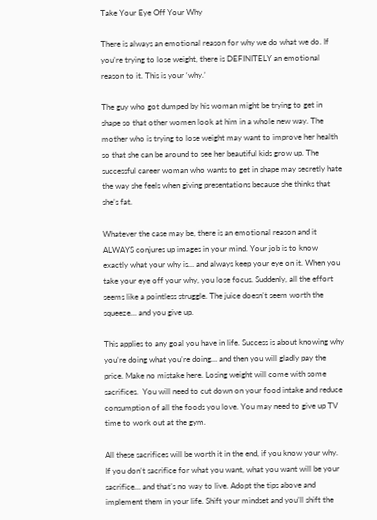Take Your Eye Off Your Why

There is always an emotional reason for why we do what we do. If you’re trying to lose weight, there is DEFINITELY an emotional reason to it. This is your ‘why.’

The guy who got dumped by his woman might be trying to get in shape so that other women look at him in a whole new way. The mother who is trying to lose weight may want to improve her health so that she can be around to see her beautiful kids grow up. The successful career woman who wants to get in shape may secretly hate the way she feels when giving presentations because she thinks that she’s fat.

Whatever the case may be, there is an emotional reason and it ALWAYS conjures up images in your mind. Your job is to know exactly what your why is… and always keep your eye on it. When you take your eye off your why, you lose focus. Suddenly, all the effort seems like a pointless struggle. The juice doesn’t seem worth the squeeze… and you give up.

This applies to any goal you have in life. Success is about knowing why you’re doing what you’re doing… and then you will gladly pay the price. Make no mistake here. Losing weight will come with some sacrifices.  You will need to cut down on your food intake and reduce consumption of all the foods you love. You may need to give up TV time to work out at the gym.

All these sacrifices will be worth it in the end, if you know your why.  If you don’t sacrifice for what you want, what you want will be your sacrifice… and that’s no way to live. Adopt the tips above and implement them in your life. Shift your mindset and you’ll shift the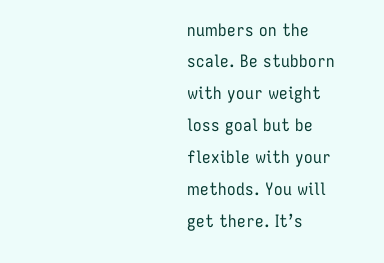numbers on the scale. Be stubborn with your weight loss goal but be flexible with your methods. You will get there. It’s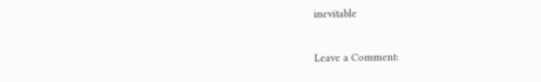inevitable

Leave a Comment: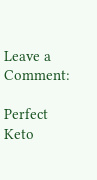Leave a Comment:

Perfect Keto